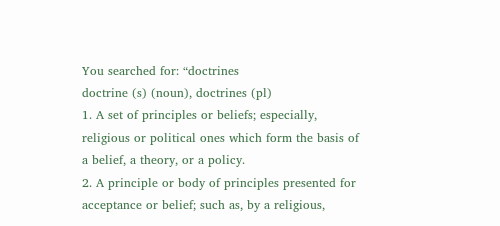You searched for: “doctrines
doctrine (s) (noun), doctrines (pl)
1. A set of principles or beliefs; especially, religious or political ones which form the basis of a belief, a theory, or a policy.
2. A principle or body of principles presented for acceptance or belief; such as, by a religious,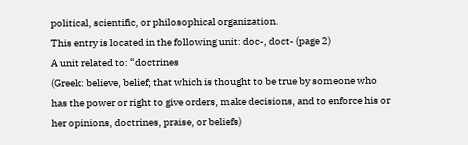political, scientific, or philosophical organization.
This entry is located in the following unit: doc-, doct- (page 2)
A unit related to: “doctrines
(Greek: believe, belief; that which is thought to be true by someone who has the power or right to give orders, make decisions, and to enforce his or her opinions, doctrines, praise, or beliefs)